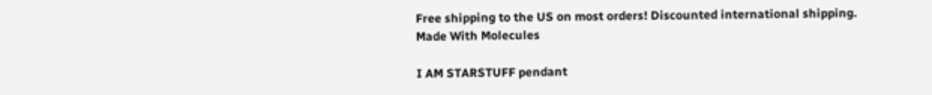Free shipping to the US on most orders! Discounted international shipping.
Made With Molecules

I AM STARSTUFF pendant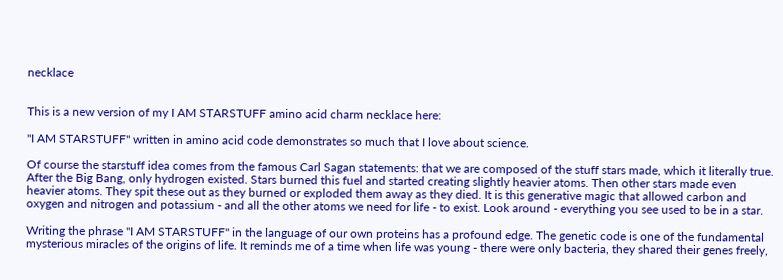necklace


This is a new version of my I AM STARSTUFF amino acid charm necklace here:

"I AM STARSTUFF" written in amino acid code demonstrates so much that I love about science.

Of course the starstuff idea comes from the famous Carl Sagan statements: that we are composed of the stuff stars made, which it literally true. After the Big Bang, only hydrogen existed. Stars burned this fuel and started creating slightly heavier atoms. Then other stars made even heavier atoms. They spit these out as they burned or exploded them away as they died. It is this generative magic that allowed carbon and oxygen and nitrogen and potassium - and all the other atoms we need for life - to exist. Look around - everything you see used to be in a star.

Writing the phrase "I AM STARSTUFF" in the language of our own proteins has a profound edge. The genetic code is one of the fundamental mysterious miracles of the origins of life. It reminds me of a time when life was young - there were only bacteria, they shared their genes freely,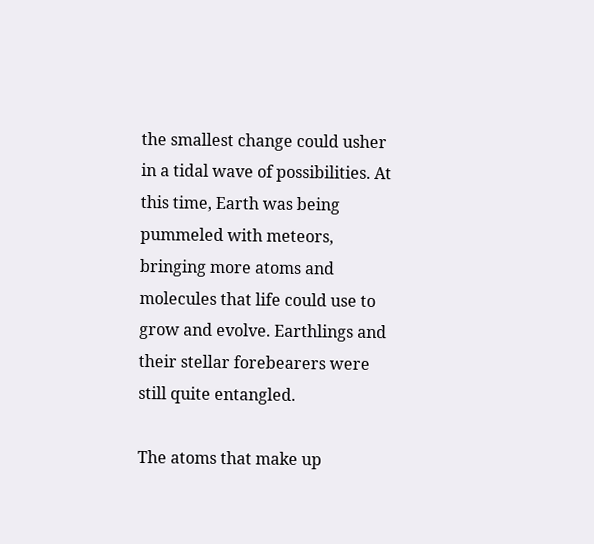the smallest change could usher in a tidal wave of possibilities. At this time, Earth was being pummeled with meteors, bringing more atoms and molecules that life could use to grow and evolve. Earthlings and their stellar forebearers were still quite entangled.

The atoms that make up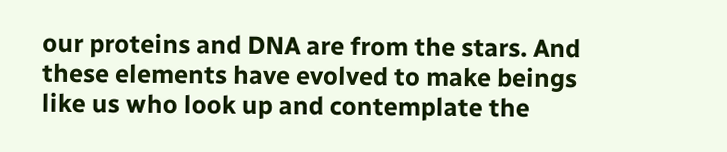our proteins and DNA are from the stars. And these elements have evolved to make beings like us who look up and contemplate the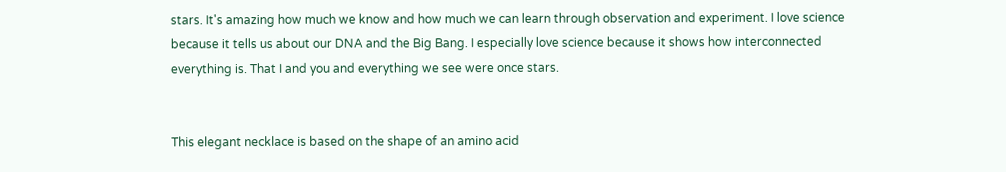stars. It's amazing how much we know and how much we can learn through observation and experiment. I love science because it tells us about our DNA and the Big Bang. I especially love science because it shows how interconnected everything is. That I and you and everything we see were once stars.


This elegant necklace is based on the shape of an amino acid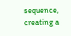sequence, creating a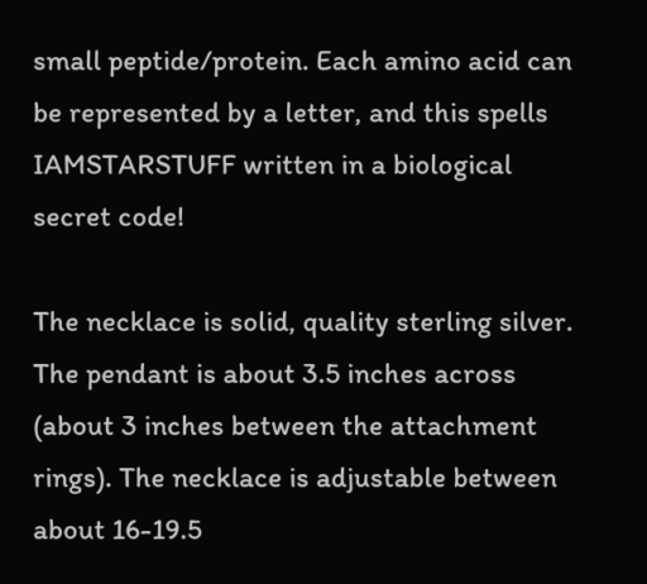small peptide/protein. Each amino acid can be represented by a letter, and this spells IAMSTARSTUFF written in a biological secret code!

The necklace is solid, quality sterling silver. The pendant is about 3.5 inches across (about 3 inches between the attachment rings). The necklace is adjustable between about 16-19.5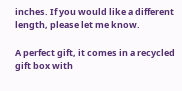inches. If you would like a different length, please let me know.

A perfect gift, it comes in a recycled gift box with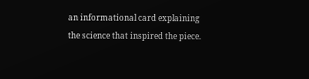an informational card explaining the science that inspired the piece.